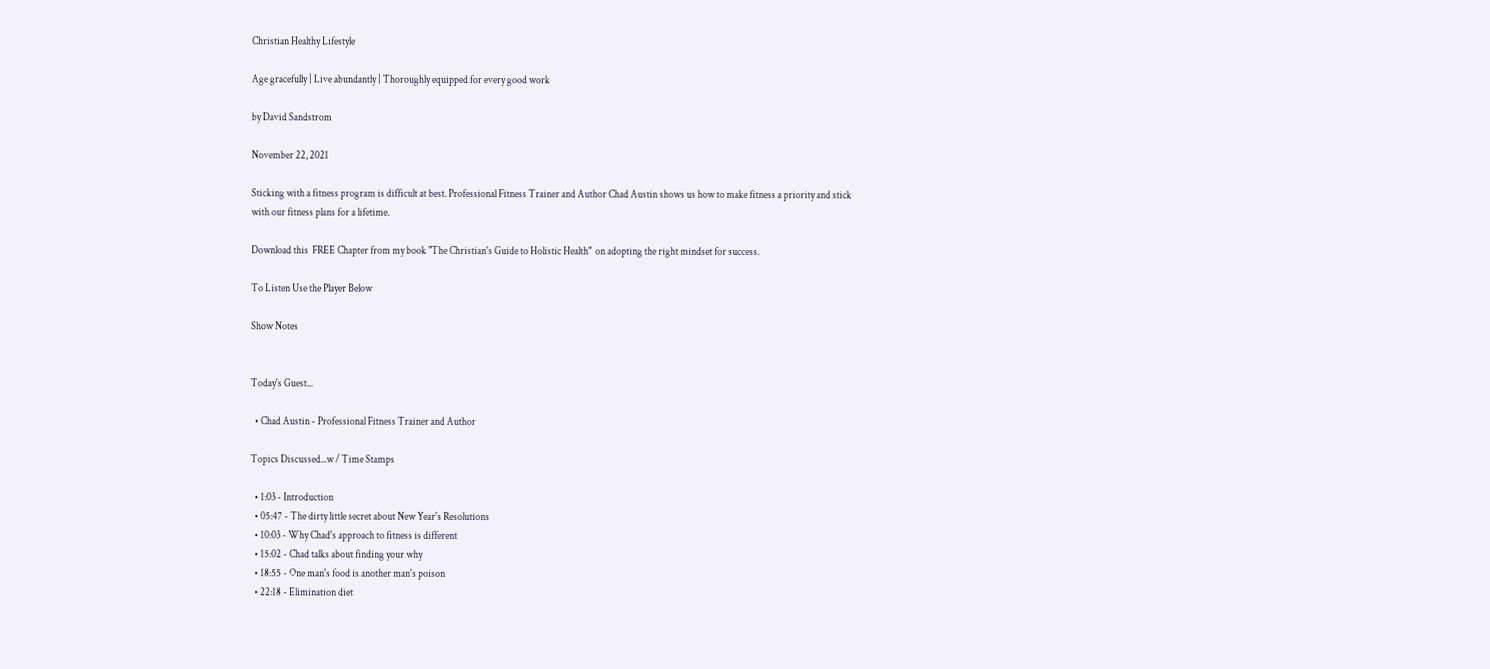Christian Healthy Lifestyle

Age gracefully | Live abundantly | Thoroughly equipped for every good work

by David Sandstrom

November 22, 2021

Sticking with a fitness program is difficult at best. Professional Fitness Trainer and Author Chad Austin shows us how to make fitness a priority and stick with our fitness plans for a lifetime.

Download this  FREE Chapter from my book "The Christian's Guide to Holistic Health"  on adopting the right mindset for success.

To Listen Use the Player Below

Show Notes


Today's Guest...

  • Chad Austin - Professional Fitness Trainer and Author

Topics Discussed...w / Time Stamps

  • 1:03 - Introduction
  • 05:47 - The dirty little secret about New Year's Resolutions
  • 10:03 - Why Chad's approach to fitness is different
  • 15:02 - Chad talks about finding your why
  • 18:55 - One man's food is another man's poison
  • 22:18 - Elimination diet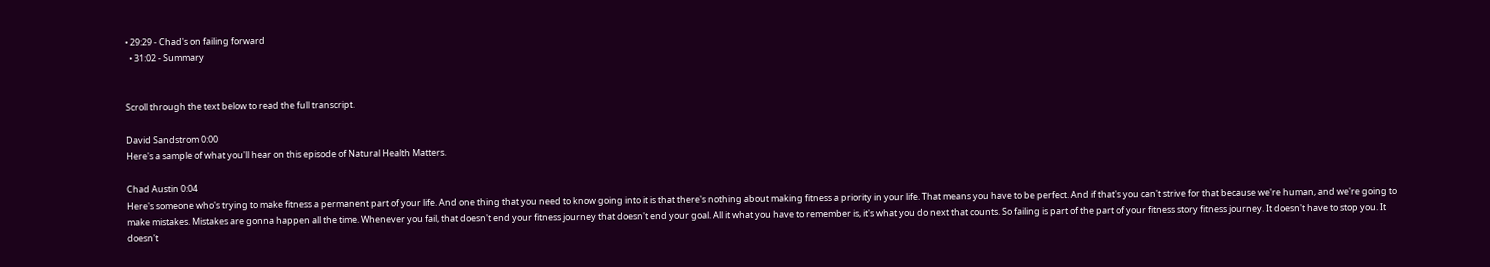• 29:29 - Chad's on failing forward
  • 31:02 - Summary


Scroll through the text below to read the full transcript.

David Sandstrom 0:00
Here's a sample of what you'll hear on this episode of Natural Health Matters.

Chad Austin 0:04
Here's someone who's trying to make fitness a permanent part of your life. And one thing that you need to know going into it is that there's nothing about making fitness a priority in your life. That means you have to be perfect. And if that's you can't strive for that because we're human, and we're going to make mistakes. Mistakes are gonna happen all the time. Whenever you fail, that doesn't end your fitness journey that doesn't end your goal. All it what you have to remember is, it's what you do next that counts. So failing is part of the part of your fitness story fitness journey. It doesn't have to stop you. It doesn't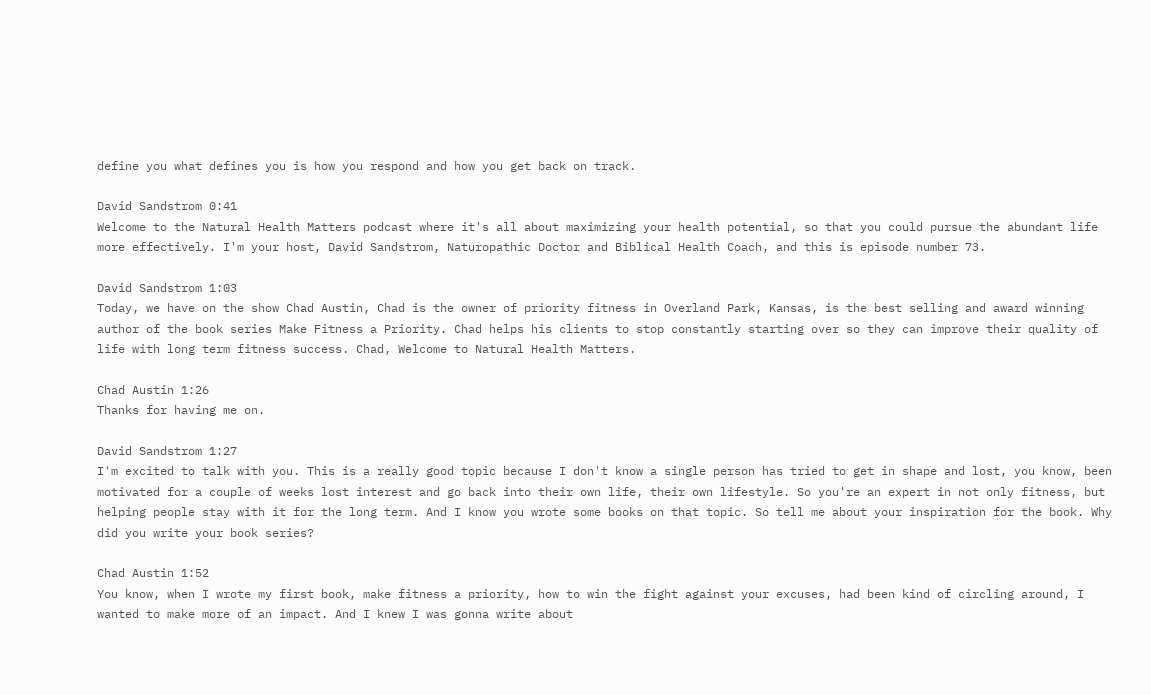define you what defines you is how you respond and how you get back on track.

David Sandstrom 0:41
Welcome to the Natural Health Matters podcast where it's all about maximizing your health potential, so that you could pursue the abundant life more effectively. I'm your host, David Sandstrom, Naturopathic Doctor and Biblical Health Coach, and this is episode number 73.

David Sandstrom 1:03
Today, we have on the show Chad Austin, Chad is the owner of priority fitness in Overland Park, Kansas, is the best selling and award winning author of the book series Make Fitness a Priority. Chad helps his clients to stop constantly starting over so they can improve their quality of life with long term fitness success. Chad, Welcome to Natural Health Matters.

Chad Austin 1:26
Thanks for having me on.

David Sandstrom 1:27
I'm excited to talk with you. This is a really good topic because I don't know a single person has tried to get in shape and lost, you know, been motivated for a couple of weeks lost interest and go back into their own life, their own lifestyle. So you're an expert in not only fitness, but helping people stay with it for the long term. And I know you wrote some books on that topic. So tell me about your inspiration for the book. Why did you write your book series?

Chad Austin 1:52
You know, when I wrote my first book, make fitness a priority, how to win the fight against your excuses, had been kind of circling around, I wanted to make more of an impact. And I knew I was gonna write about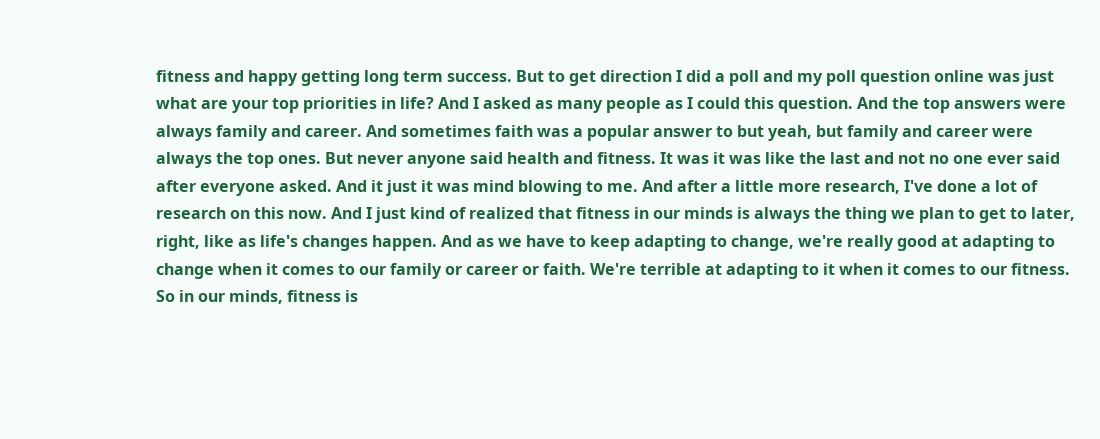fitness and happy getting long term success. But to get direction I did a poll and my poll question online was just what are your top priorities in life? And I asked as many people as I could this question. And the top answers were always family and career. And sometimes faith was a popular answer to but yeah, but family and career were always the top ones. But never anyone said health and fitness. It was it was like the last and not no one ever said after everyone asked. And it just it was mind blowing to me. And after a little more research, I've done a lot of research on this now. And I just kind of realized that fitness in our minds is always the thing we plan to get to later, right, like as life's changes happen. And as we have to keep adapting to change, we're really good at adapting to change when it comes to our family or career or faith. We're terrible at adapting to it when it comes to our fitness. So in our minds, fitness is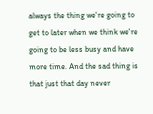always the thing we're going to get to later when we think we're going to be less busy and have more time. And the sad thing is that just that day never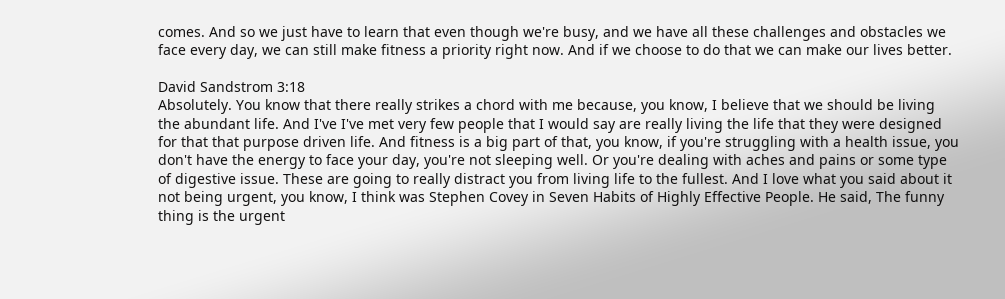comes. And so we just have to learn that even though we're busy, and we have all these challenges and obstacles we face every day, we can still make fitness a priority right now. And if we choose to do that we can make our lives better.

David Sandstrom 3:18
Absolutely. You know that there really strikes a chord with me because, you know, I believe that we should be living the abundant life. And I've I've met very few people that I would say are really living the life that they were designed for that that purpose driven life. And fitness is a big part of that, you know, if you're struggling with a health issue, you don't have the energy to face your day, you're not sleeping well. Or you're dealing with aches and pains or some type of digestive issue. These are going to really distract you from living life to the fullest. And I love what you said about it not being urgent, you know, I think was Stephen Covey in Seven Habits of Highly Effective People. He said, The funny thing is the urgent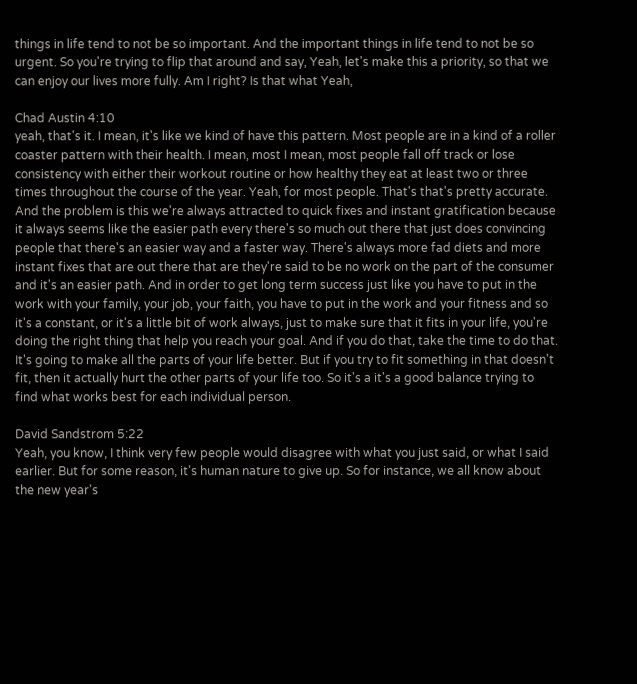things in life tend to not be so important. And the important things in life tend to not be so urgent. So you're trying to flip that around and say, Yeah, let's make this a priority, so that we can enjoy our lives more fully. Am I right? Is that what Yeah,

Chad Austin 4:10
yeah, that's it. I mean, it's like we kind of have this pattern. Most people are in a kind of a roller coaster pattern with their health. I mean, most I mean, most people fall off track or lose consistency with either their workout routine or how healthy they eat at least two or three times throughout the course of the year. Yeah, for most people. That's that's pretty accurate. And the problem is this we're always attracted to quick fixes and instant gratification because it always seems like the easier path every there's so much out there that just does convincing people that there's an easier way and a faster way. There's always more fad diets and more instant fixes that are out there that are they're said to be no work on the part of the consumer and it's an easier path. And in order to get long term success just like you have to put in the work with your family, your job, your faith, you have to put in the work and your fitness and so it's a constant, or it's a little bit of work always, just to make sure that it fits in your life, you're doing the right thing that help you reach your goal. And if you do that, take the time to do that. It's going to make all the parts of your life better. But if you try to fit something in that doesn't fit, then it actually hurt the other parts of your life too. So it's a it's a good balance trying to find what works best for each individual person.

David Sandstrom 5:22
Yeah, you know, I think very few people would disagree with what you just said, or what I said earlier. But for some reason, it's human nature to give up. So for instance, we all know about the new year's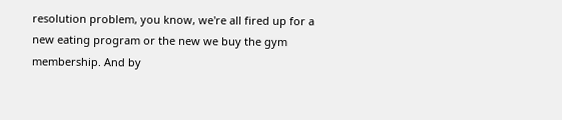resolution problem, you know, we're all fired up for a new eating program or the new we buy the gym membership. And by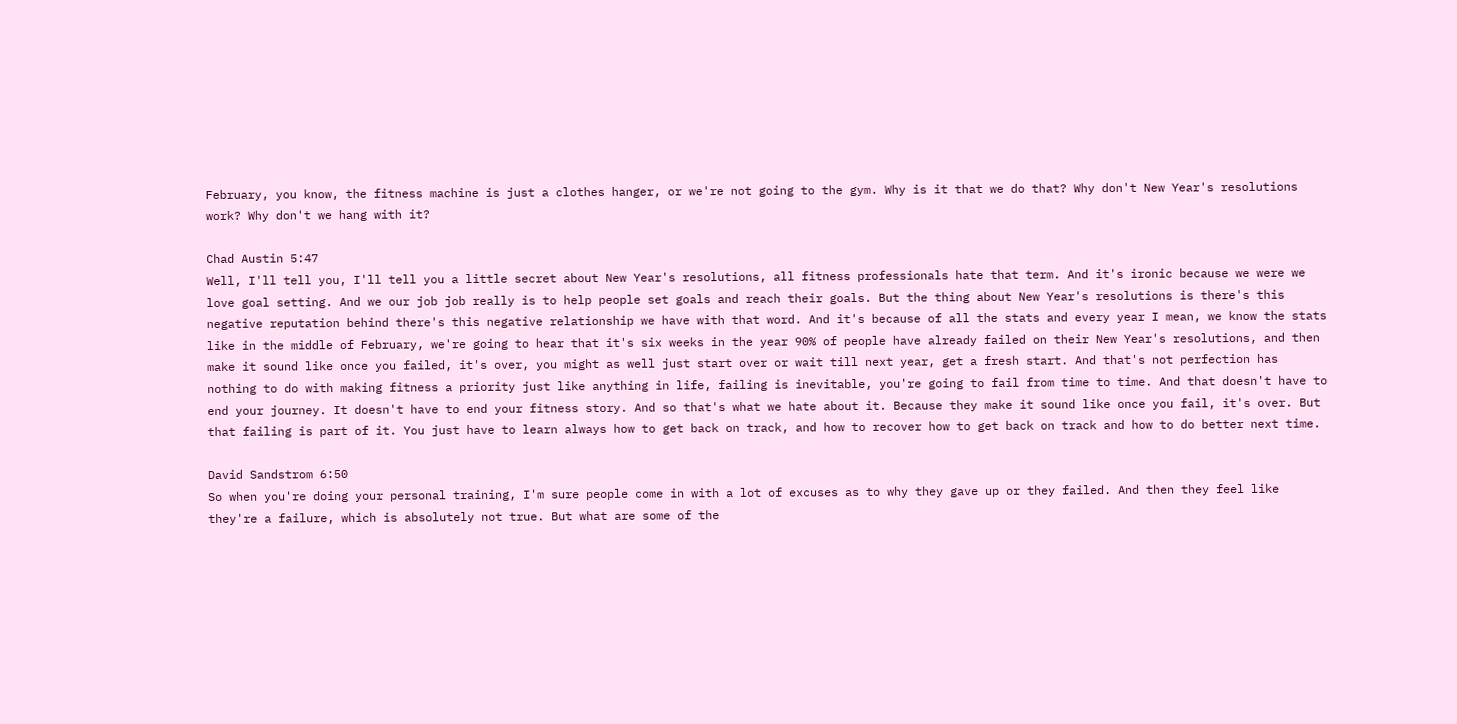February, you know, the fitness machine is just a clothes hanger, or we're not going to the gym. Why is it that we do that? Why don't New Year's resolutions work? Why don't we hang with it?

Chad Austin 5:47
Well, I'll tell you, I'll tell you a little secret about New Year's resolutions, all fitness professionals hate that term. And it's ironic because we were we love goal setting. And we our job job really is to help people set goals and reach their goals. But the thing about New Year's resolutions is there's this negative reputation behind there's this negative relationship we have with that word. And it's because of all the stats and every year I mean, we know the stats like in the middle of February, we're going to hear that it's six weeks in the year 90% of people have already failed on their New Year's resolutions, and then make it sound like once you failed, it's over, you might as well just start over or wait till next year, get a fresh start. And that's not perfection has nothing to do with making fitness a priority just like anything in life, failing is inevitable, you're going to fail from time to time. And that doesn't have to end your journey. It doesn't have to end your fitness story. And so that's what we hate about it. Because they make it sound like once you fail, it's over. But that failing is part of it. You just have to learn always how to get back on track, and how to recover how to get back on track and how to do better next time.

David Sandstrom 6:50
So when you're doing your personal training, I'm sure people come in with a lot of excuses as to why they gave up or they failed. And then they feel like they're a failure, which is absolutely not true. But what are some of the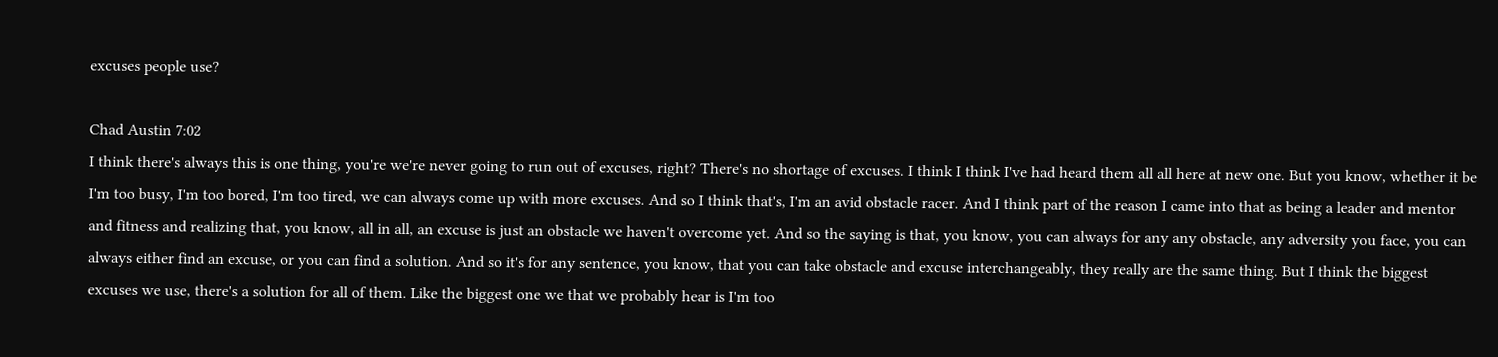excuses people use?

Chad Austin 7:02
I think there's always this is one thing, you're we're never going to run out of excuses, right? There's no shortage of excuses. I think I think I've had heard them all all here at new one. But you know, whether it be I'm too busy, I'm too bored, I'm too tired, we can always come up with more excuses. And so I think that's, I'm an avid obstacle racer. And I think part of the reason I came into that as being a leader and mentor and fitness and realizing that, you know, all in all, an excuse is just an obstacle we haven't overcome yet. And so the saying is that, you know, you can always for any any obstacle, any adversity you face, you can always either find an excuse, or you can find a solution. And so it's for any sentence, you know, that you can take obstacle and excuse interchangeably, they really are the same thing. But I think the biggest excuses we use, there's a solution for all of them. Like the biggest one we that we probably hear is I'm too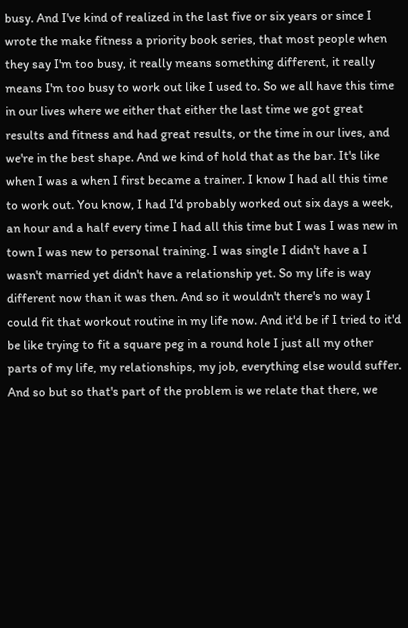busy. And I've kind of realized in the last five or six years or since I wrote the make fitness a priority book series, that most people when they say I'm too busy, it really means something different, it really means I'm too busy to work out like I used to. So we all have this time in our lives where we either that either the last time we got great results and fitness and had great results, or the time in our lives, and we're in the best shape. And we kind of hold that as the bar. It's like when I was a when I first became a trainer. I know I had all this time to work out. You know, I had I'd probably worked out six days a week, an hour and a half every time I had all this time but I was I was new in town I was new to personal training. I was single I didn't have a I wasn't married yet didn't have a relationship yet. So my life is way different now than it was then. And so it wouldn't there's no way I could fit that workout routine in my life now. And it'd be if I tried to it'd be like trying to fit a square peg in a round hole I just all my other parts of my life, my relationships, my job, everything else would suffer. And so but so that's part of the problem is we relate that there, we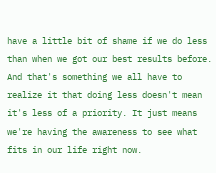have a little bit of shame if we do less than when we got our best results before. And that's something we all have to realize it that doing less doesn't mean it's less of a priority. It just means we're having the awareness to see what fits in our life right now.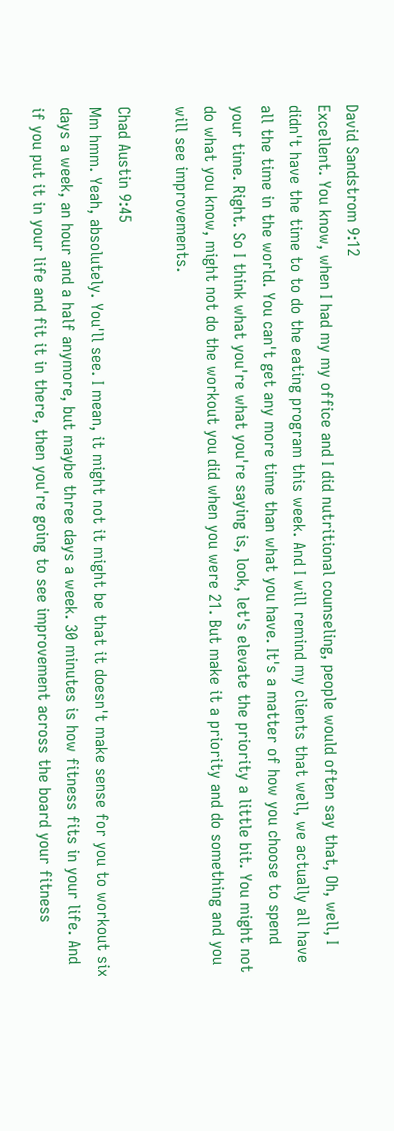David Sandstrom 9:12
Excellent. You know, when I had my my office and I did nutritional counseling, people would often say that, Oh, well, I didn't have the time to to do the eating program this week. And I will remind my clients that well, we actually all have all the time in the world. You can't get any more time than what you have. It's a matter of how you choose to spend your time. Right. So I think what you're what you're saying is, look, let's elevate the priority a little bit. You might not do what you know, might not do the workout you did when you were 21. But make it a priority and do something and you will see improvements.

Chad Austin 9:45
Mm hmm. Yeah, absolutely. You'll see. I mean, it might not it might be that it doesn't make sense for you to workout six days a week, an hour and a half anymore, but maybe three days a week. 30 minutes is how fitness fits in your life. And if you put it in your life and fit it in there, then you're going to see improvement across the board your fitness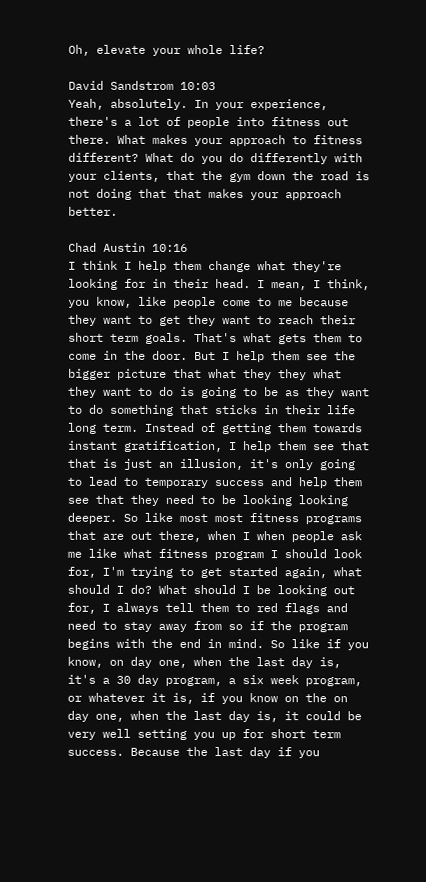Oh, elevate your whole life?

David Sandstrom 10:03
Yeah, absolutely. In your experience, there's a lot of people into fitness out there. What makes your approach to fitness different? What do you do differently with your clients, that the gym down the road is not doing that that makes your approach better.

Chad Austin 10:16
I think I help them change what they're looking for in their head. I mean, I think, you know, like people come to me because they want to get they want to reach their short term goals. That's what gets them to come in the door. But I help them see the bigger picture that what they they what they want to do is going to be as they want to do something that sticks in their life long term. Instead of getting them towards instant gratification, I help them see that that is just an illusion, it's only going to lead to temporary success and help them see that they need to be looking looking deeper. So like most most fitness programs that are out there, when I when people ask me like what fitness program I should look for, I'm trying to get started again, what should I do? What should I be looking out for, I always tell them to red flags and need to stay away from so if the program begins with the end in mind. So like if you know, on day one, when the last day is, it's a 30 day program, a six week program, or whatever it is, if you know on the on day one, when the last day is, it could be very well setting you up for short term success. Because the last day if you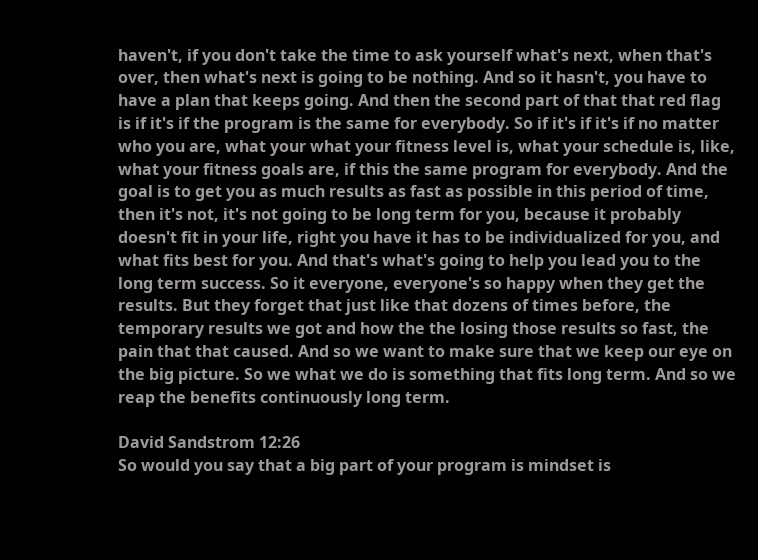haven't, if you don't take the time to ask yourself what's next, when that's over, then what's next is going to be nothing. And so it hasn't, you have to have a plan that keeps going. And then the second part of that that red flag is if it's if the program is the same for everybody. So if it's if it's if no matter who you are, what your what your fitness level is, what your schedule is, like, what your fitness goals are, if this the same program for everybody. And the goal is to get you as much results as fast as possible in this period of time, then it's not, it's not going to be long term for you, because it probably doesn't fit in your life, right you have it has to be individualized for you, and what fits best for you. And that's what's going to help you lead you to the long term success. So it everyone, everyone's so happy when they get the results. But they forget that just like that dozens of times before, the temporary results we got and how the the losing those results so fast, the pain that that caused. And so we want to make sure that we keep our eye on the big picture. So we what we do is something that fits long term. And so we reap the benefits continuously long term.

David Sandstrom 12:26
So would you say that a big part of your program is mindset is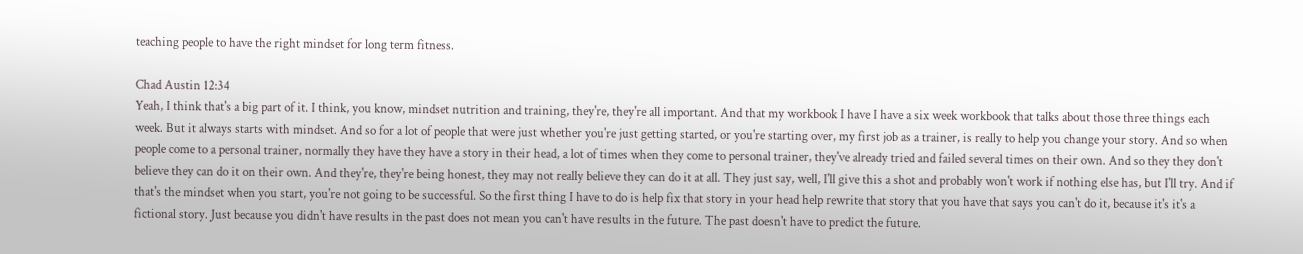teaching people to have the right mindset for long term fitness.

Chad Austin 12:34
Yeah, I think that's a big part of it. I think, you know, mindset nutrition and training, they're, they're all important. And that my workbook I have I have a six week workbook that talks about those three things each week. But it always starts with mindset. And so for a lot of people that were just whether you're just getting started, or you're starting over, my first job as a trainer, is really to help you change your story. And so when people come to a personal trainer, normally they have they have a story in their head, a lot of times when they come to personal trainer, they've already tried and failed several times on their own. And so they they don't believe they can do it on their own. And they're, they're being honest, they may not really believe they can do it at all. They just say, well, I'll give this a shot and probably won't work if nothing else has, but I'll try. And if that's the mindset when you start, you're not going to be successful. So the first thing I have to do is help fix that story in your head help rewrite that story that you have that says you can't do it, because it's it's a fictional story. Just because you didn't have results in the past does not mean you can't have results in the future. The past doesn't have to predict the future.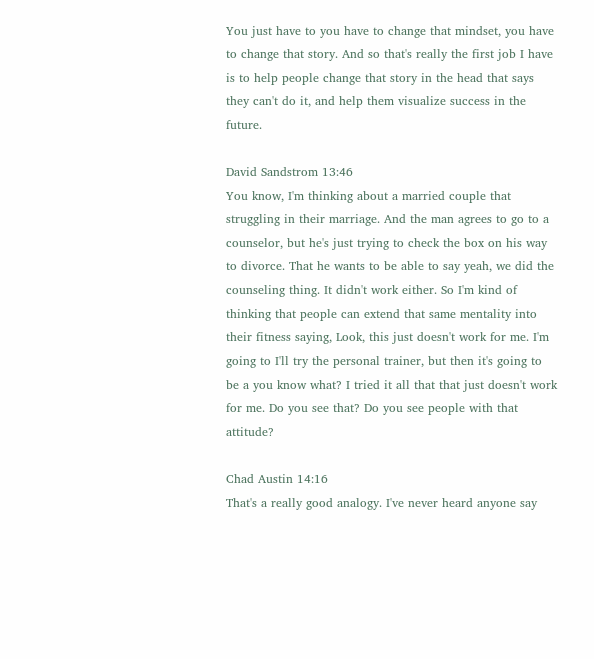You just have to you have to change that mindset, you have to change that story. And so that's really the first job I have is to help people change that story in the head that says they can't do it, and help them visualize success in the future.

David Sandstrom 13:46
You know, I'm thinking about a married couple that struggling in their marriage. And the man agrees to go to a counselor, but he's just trying to check the box on his way to divorce. That he wants to be able to say yeah, we did the counseling thing. It didn't work either. So I'm kind of thinking that people can extend that same mentality into their fitness saying, Look, this just doesn't work for me. I'm going to I'll try the personal trainer, but then it's going to be a you know what? I tried it all that that just doesn't work for me. Do you see that? Do you see people with that attitude?

Chad Austin 14:16
That's a really good analogy. I've never heard anyone say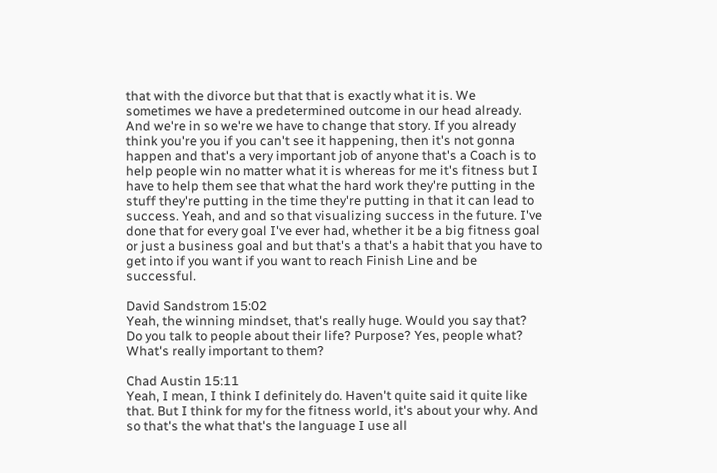that with the divorce but that that is exactly what it is. We sometimes we have a predetermined outcome in our head already. And we're in so we're we have to change that story. If you already think you're you if you can't see it happening, then it's not gonna happen and that's a very important job of anyone that's a Coach is to help people win no matter what it is whereas for me it's fitness but I have to help them see that what the hard work they're putting in the stuff they're putting in the time they're putting in that it can lead to success. Yeah, and and so that visualizing success in the future. I've done that for every goal I've ever had, whether it be a big fitness goal or just a business goal and but that's a that's a habit that you have to get into if you want if you want to reach Finish Line and be successful.

David Sandstrom 15:02
Yeah, the winning mindset, that's really huge. Would you say that? Do you talk to people about their life? Purpose? Yes, people what? What's really important to them?

Chad Austin 15:11
Yeah, I mean, I think I definitely do. Haven't quite said it quite like that. But I think for my for the fitness world, it's about your why. And so that's the what that's the language I use all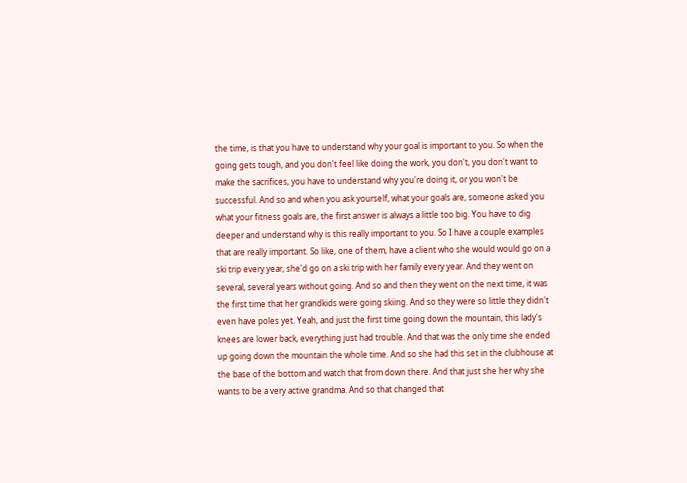the time, is that you have to understand why your goal is important to you. So when the going gets tough, and you don't feel like doing the work, you don't, you don't want to make the sacrifices, you have to understand why you're doing it, or you won't be successful. And so and when you ask yourself, what your goals are, someone asked you what your fitness goals are, the first answer is always a little too big. You have to dig deeper and understand why is this really important to you. So I have a couple examples that are really important. So like, one of them, have a client who she would would go on a ski trip every year, she'd go on a ski trip with her family every year. And they went on several, several years without going. And so and then they went on the next time, it was the first time that her grandkids were going skiing. And so they were so little they didn't even have poles yet. Yeah, and just the first time going down the mountain, this lady's knees are lower back, everything just had trouble. And that was the only time she ended up going down the mountain the whole time. And so she had this set in the clubhouse at the base of the bottom and watch that from down there. And that just she her why she wants to be a very active grandma. And so that changed that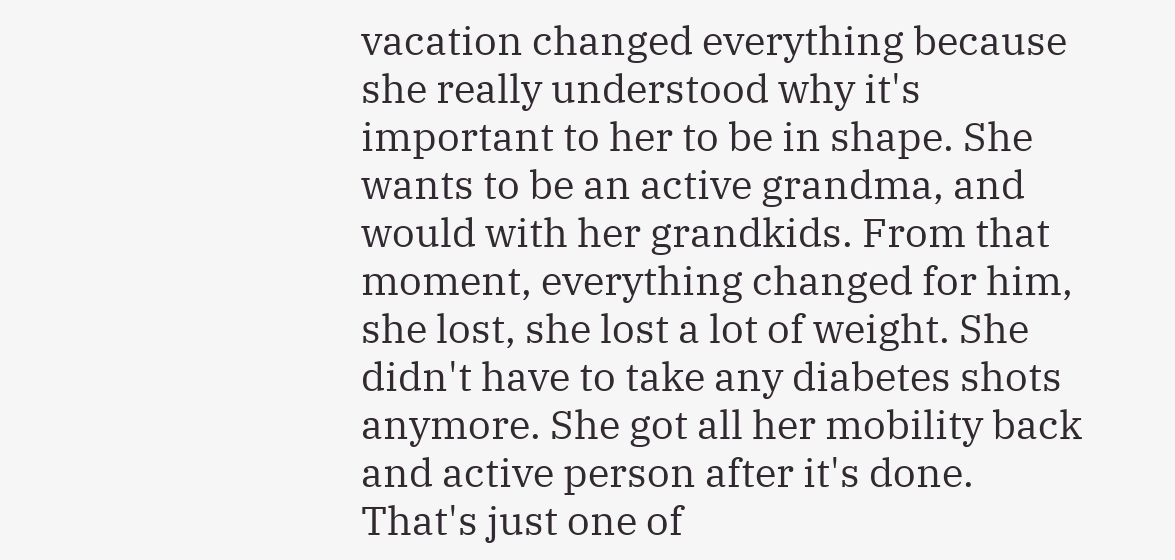vacation changed everything because she really understood why it's important to her to be in shape. She wants to be an active grandma, and would with her grandkids. From that moment, everything changed for him, she lost, she lost a lot of weight. She didn't have to take any diabetes shots anymore. She got all her mobility back and active person after it's done. That's just one of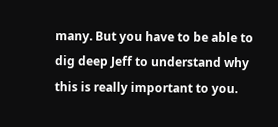many. But you have to be able to dig deep Jeff to understand why this is really important to you.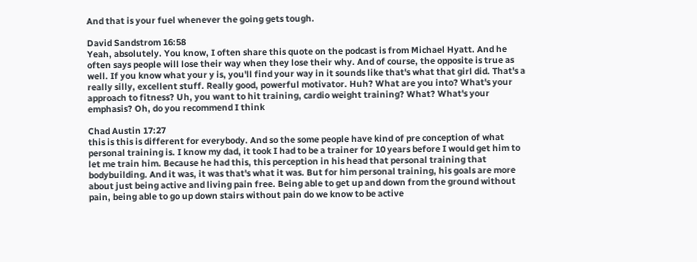And that is your fuel whenever the going gets tough.

David Sandstrom 16:58
Yeah, absolutely. You know, I often share this quote on the podcast is from Michael Hyatt. And he often says people will lose their way when they lose their why. And of course, the opposite is true as well. If you know what your y is, you'll find your way in it sounds like that's what that girl did. That's a really silly, excellent stuff. Really good, powerful motivator. Huh? What are you into? What's your approach to fitness? Uh, you want to hit training, cardio weight training? What? What's your emphasis? Oh, do you recommend I think

Chad Austin 17:27
this is this is different for everybody. And so the some people have kind of pre conception of what personal training is. I know my dad, it took I had to be a trainer for 10 years before I would get him to let me train him. Because he had this, this perception in his head that personal training that bodybuilding. And it was, it was that's what it was. But for him personal training, his goals are more about just being active and living pain free. Being able to get up and down from the ground without pain, being able to go up down stairs without pain do we know to be active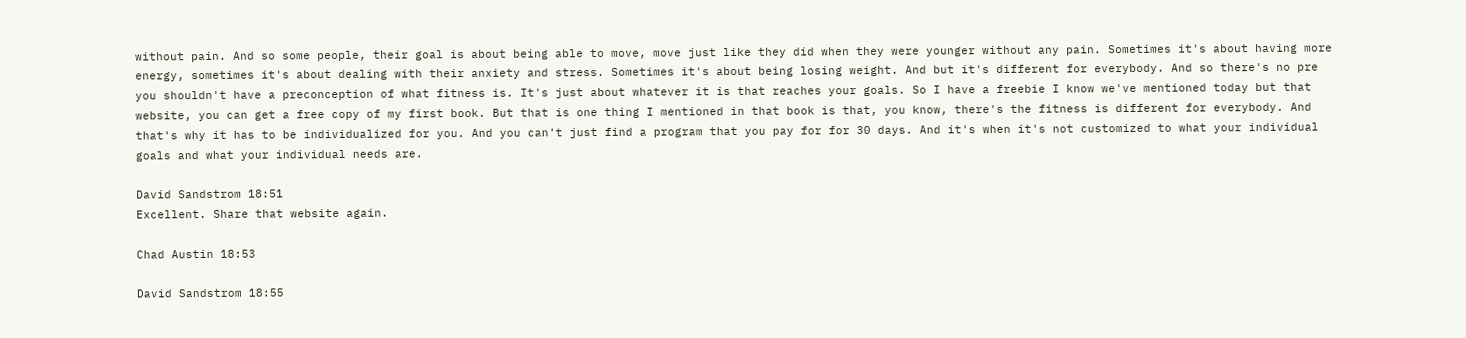without pain. And so some people, their goal is about being able to move, move just like they did when they were younger without any pain. Sometimes it's about having more energy, sometimes it's about dealing with their anxiety and stress. Sometimes it's about being losing weight. And but it's different for everybody. And so there's no pre you shouldn't have a preconception of what fitness is. It's just about whatever it is that reaches your goals. So I have a freebie I know we've mentioned today but that website, you can get a free copy of my first book. But that is one thing I mentioned in that book is that, you know, there's the fitness is different for everybody. And that's why it has to be individualized for you. And you can't just find a program that you pay for for 30 days. And it's when it's not customized to what your individual goals and what your individual needs are.

David Sandstrom 18:51
Excellent. Share that website again.

Chad Austin 18:53

David Sandstrom 18:55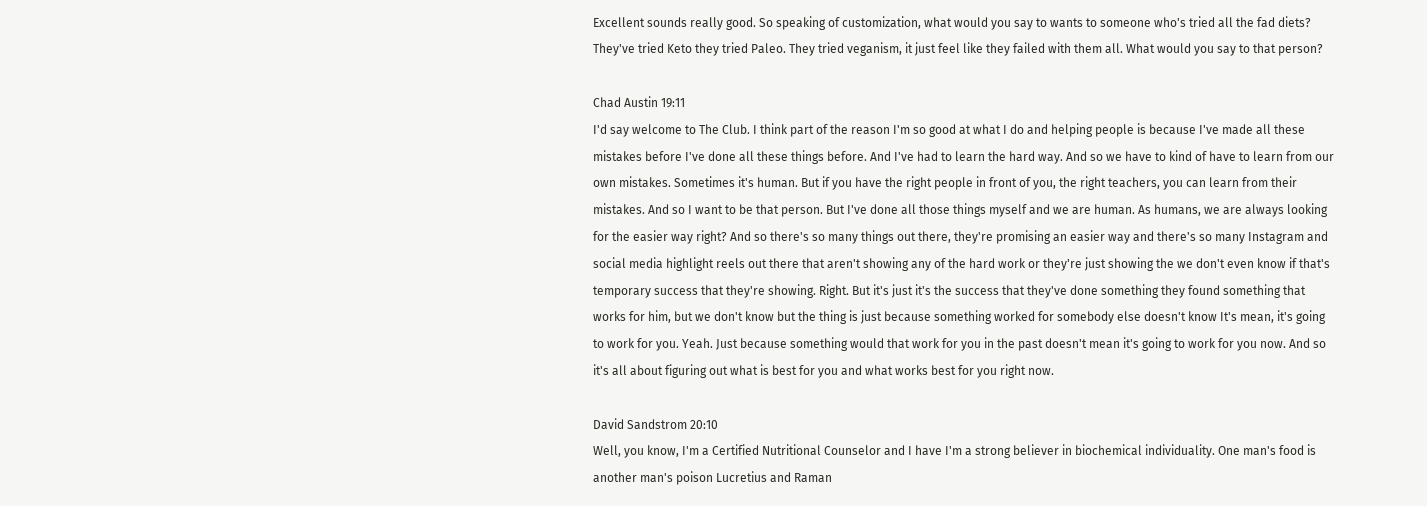Excellent sounds really good. So speaking of customization, what would you say to wants to someone who's tried all the fad diets? They've tried Keto they tried Paleo. They tried veganism, it just feel like they failed with them all. What would you say to that person?

Chad Austin 19:11
I'd say welcome to The Club. I think part of the reason I'm so good at what I do and helping people is because I've made all these mistakes before I've done all these things before. And I've had to learn the hard way. And so we have to kind of have to learn from our own mistakes. Sometimes it's human. But if you have the right people in front of you, the right teachers, you can learn from their mistakes. And so I want to be that person. But I've done all those things myself and we are human. As humans, we are always looking for the easier way right? And so there's so many things out there, they're promising an easier way and there's so many Instagram and social media highlight reels out there that aren't showing any of the hard work or they're just showing the we don't even know if that's temporary success that they're showing. Right. But it's just it's the success that they've done something they found something that works for him, but we don't know but the thing is just because something worked for somebody else doesn't know It's mean, it's going to work for you. Yeah. Just because something would that work for you in the past doesn't mean it's going to work for you now. And so it's all about figuring out what is best for you and what works best for you right now.

David Sandstrom 20:10
Well, you know, I'm a Certified Nutritional Counselor and I have I'm a strong believer in biochemical individuality. One man's food is another man's poison Lucretius and Raman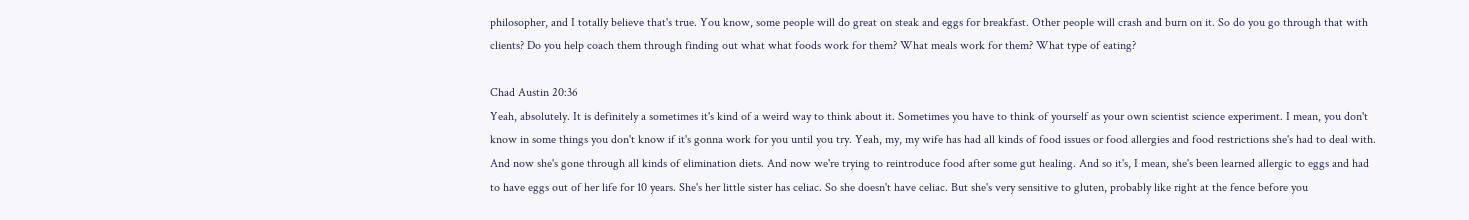philosopher, and I totally believe that's true. You know, some people will do great on steak and eggs for breakfast. Other people will crash and burn on it. So do you go through that with clients? Do you help coach them through finding out what what foods work for them? What meals work for them? What type of eating?

Chad Austin 20:36
Yeah, absolutely. It is definitely a sometimes it's kind of a weird way to think about it. Sometimes you have to think of yourself as your own scientist science experiment. I mean, you don't know in some things you don't know if it's gonna work for you until you try. Yeah, my, my wife has had all kinds of food issues or food allergies and food restrictions she's had to deal with. And now she's gone through all kinds of elimination diets. And now we're trying to reintroduce food after some gut healing. And so it's, I mean, she's been learned allergic to eggs and had to have eggs out of her life for 10 years. She's her little sister has celiac. So she doesn't have celiac. But she's very sensitive to gluten, probably like right at the fence before you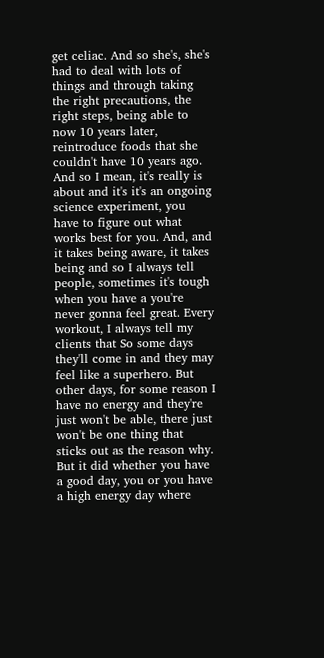get celiac. And so she's, she's had to deal with lots of things and through taking the right precautions, the right steps, being able to now 10 years later, reintroduce foods that she couldn't have 10 years ago. And so I mean, it's really is about and it's it's an ongoing science experiment, you have to figure out what works best for you. And, and it takes being aware, it takes being and so I always tell people, sometimes it's tough when you have a you're never gonna feel great. Every workout, I always tell my clients that So some days they'll come in and they may feel like a superhero. But other days, for some reason I have no energy and they're just won't be able, there just won't be one thing that sticks out as the reason why. But it did whether you have a good day, you or you have a high energy day where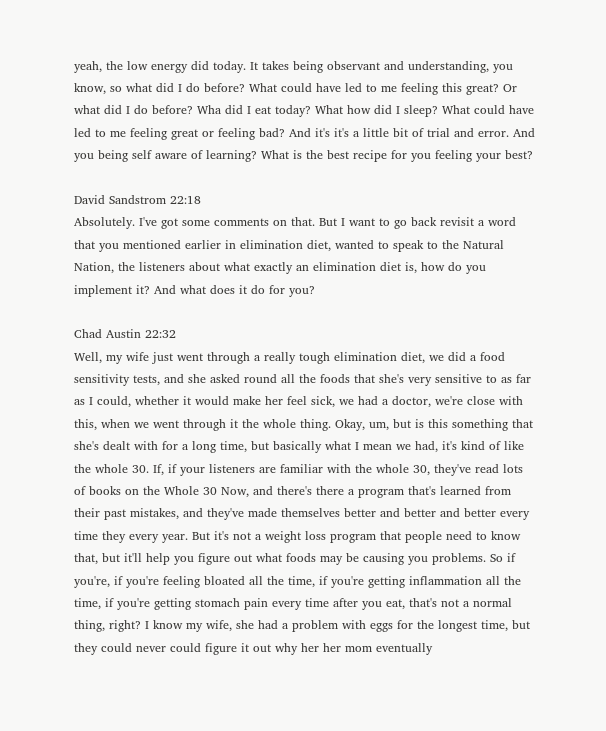yeah, the low energy did today. It takes being observant and understanding, you know, so what did I do before? What could have led to me feeling this great? Or what did I do before? Wha did I eat today? What how did I sleep? What could have led to me feeling great or feeling bad? And it's it's a little bit of trial and error. And you being self aware of learning? What is the best recipe for you feeling your best?

David Sandstrom 22:18
Absolutely. I've got some comments on that. But I want to go back revisit a word that you mentioned earlier in elimination diet, wanted to speak to the Natural Nation, the listeners about what exactly an elimination diet is, how do you implement it? And what does it do for you?

Chad Austin 22:32
Well, my wife just went through a really tough elimination diet, we did a food sensitivity tests, and she asked round all the foods that she's very sensitive to as far as I could, whether it would make her feel sick, we had a doctor, we're close with this, when we went through it the whole thing. Okay, um, but is this something that she's dealt with for a long time, but basically what I mean we had, it's kind of like the whole 30. If, if your listeners are familiar with the whole 30, they've read lots of books on the Whole 30 Now, and there's there a program that's learned from their past mistakes, and they've made themselves better and better and better every time they every year. But it's not a weight loss program that people need to know that, but it'll help you figure out what foods may be causing you problems. So if you're, if you're feeling bloated all the time, if you're getting inflammation all the time, if you're getting stomach pain every time after you eat, that's not a normal thing, right? I know my wife, she had a problem with eggs for the longest time, but they could never could figure it out why her her mom eventually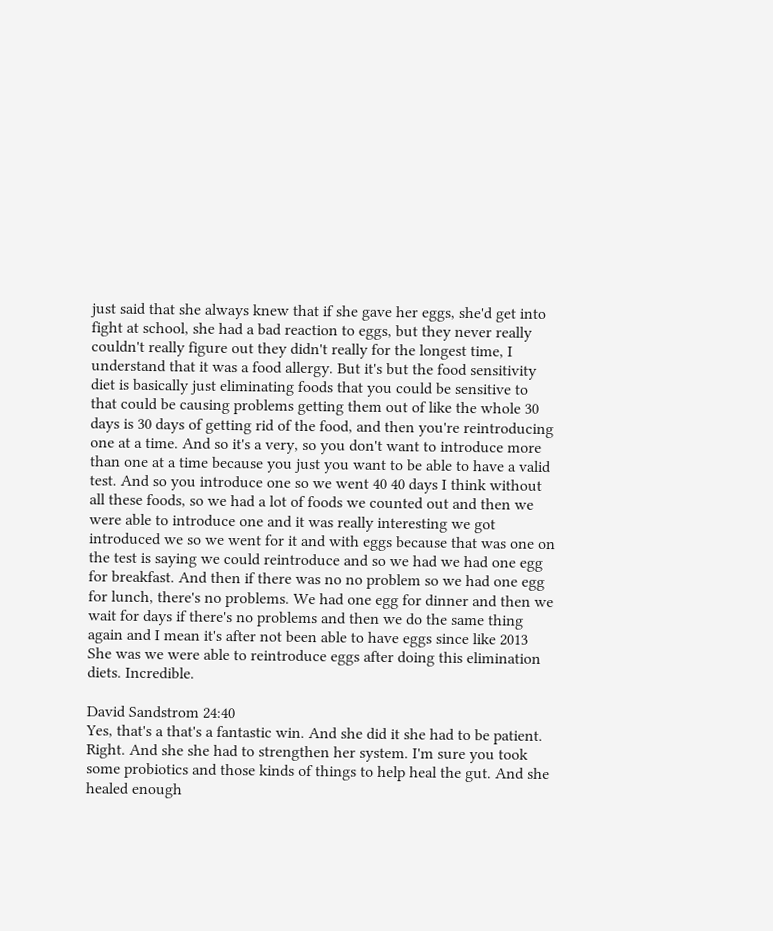just said that she always knew that if she gave her eggs, she'd get into fight at school, she had a bad reaction to eggs, but they never really couldn't really figure out they didn't really for the longest time, I understand that it was a food allergy. But it's but the food sensitivity diet is basically just eliminating foods that you could be sensitive to that could be causing problems getting them out of like the whole 30 days is 30 days of getting rid of the food, and then you're reintroducing one at a time. And so it's a very, so you don't want to introduce more than one at a time because you just you want to be able to have a valid test. And so you introduce one so we went 40 40 days I think without all these foods, so we had a lot of foods we counted out and then we were able to introduce one and it was really interesting we got introduced we so we went for it and with eggs because that was one on the test is saying we could reintroduce and so we had we had one egg for breakfast. And then if there was no no problem so we had one egg for lunch, there's no problems. We had one egg for dinner and then we wait for days if there's no problems and then we do the same thing again and I mean it's after not been able to have eggs since like 2013 She was we were able to reintroduce eggs after doing this elimination diets. Incredible.

David Sandstrom 24:40
Yes, that's a that's a fantastic win. And she did it she had to be patient. Right. And she she had to strengthen her system. I'm sure you took some probiotics and those kinds of things to help heal the gut. And she healed enough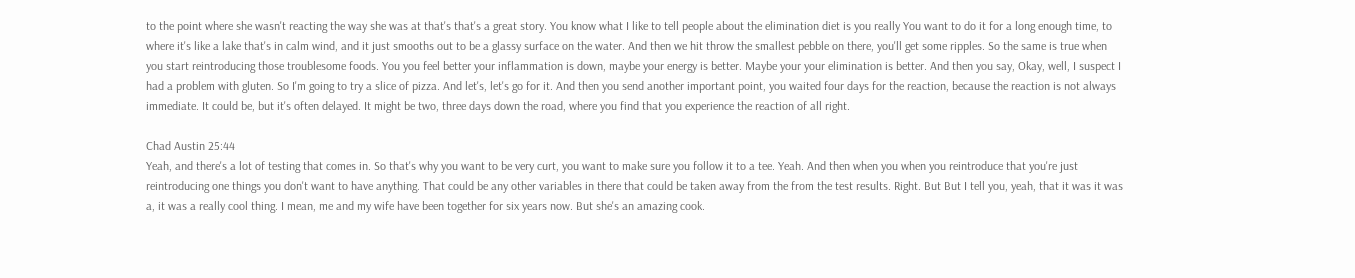to the point where she wasn't reacting the way she was at that's that's a great story. You know what I like to tell people about the elimination diet is you really You want to do it for a long enough time, to where it's like a lake that's in calm wind, and it just smooths out to be a glassy surface on the water. And then we hit throw the smallest pebble on there, you'll get some ripples. So the same is true when you start reintroducing those troublesome foods. You you feel better your inflammation is down, maybe your energy is better. Maybe your your elimination is better. And then you say, Okay, well, I suspect I had a problem with gluten. So I'm going to try a slice of pizza. And let's, let's go for it. And then you send another important point, you waited four days for the reaction, because the reaction is not always immediate. It could be, but it's often delayed. It might be two, three days down the road, where you find that you experience the reaction of all right.

Chad Austin 25:44
Yeah, and there's a lot of testing that comes in. So that's why you want to be very curt, you want to make sure you follow it to a tee. Yeah. And then when you when you reintroduce that you're just reintroducing one things you don't want to have anything. That could be any other variables in there that could be taken away from the from the test results. Right. But But I tell you, yeah, that it was it was a, it was a really cool thing. I mean, me and my wife have been together for six years now. But she's an amazing cook.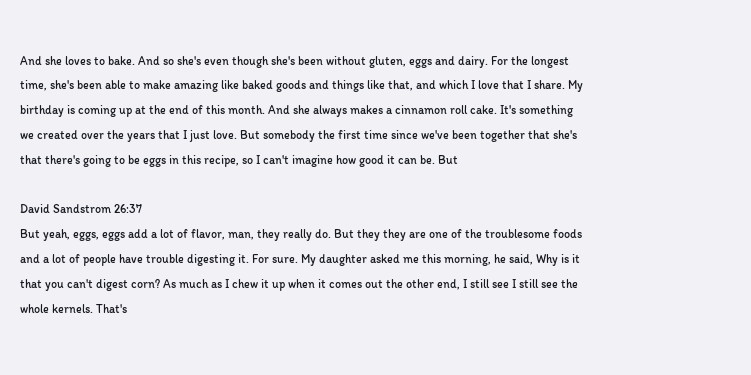And she loves to bake. And so she's even though she's been without gluten, eggs and dairy. For the longest time, she's been able to make amazing like baked goods and things like that, and which I love that I share. My birthday is coming up at the end of this month. And she always makes a cinnamon roll cake. It's something we created over the years that I just love. But somebody the first time since we've been together that she's that there's going to be eggs in this recipe, so I can't imagine how good it can be. But

David Sandstrom 26:37
But yeah, eggs, eggs add a lot of flavor, man, they really do. But they they are one of the troublesome foods and a lot of people have trouble digesting it. For sure. My daughter asked me this morning, he said, Why is it that you can't digest corn? As much as I chew it up when it comes out the other end, I still see I still see the whole kernels. That's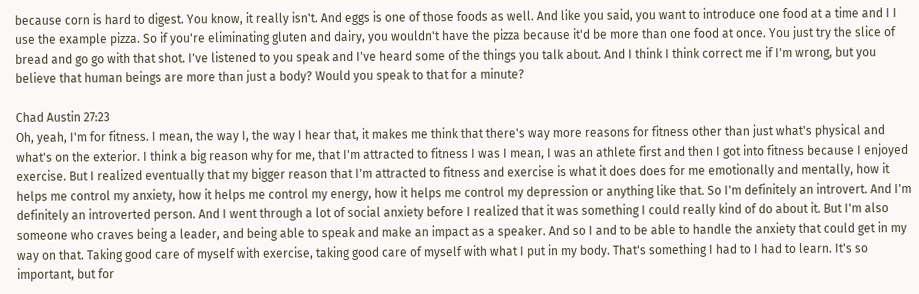because corn is hard to digest. You know, it really isn't. And eggs is one of those foods as well. And like you said, you want to introduce one food at a time and I I use the example pizza. So if you're eliminating gluten and dairy, you wouldn't have the pizza because it'd be more than one food at once. You just try the slice of bread and go go with that shot. I've listened to you speak and I've heard some of the things you talk about. And I think I think correct me if I'm wrong, but you believe that human beings are more than just a body? Would you speak to that for a minute?

Chad Austin 27:23
Oh, yeah, I'm for fitness. I mean, the way I, the way I hear that, it makes me think that there's way more reasons for fitness other than just what's physical and what's on the exterior. I think a big reason why for me, that I'm attracted to fitness I was I mean, I was an athlete first and then I got into fitness because I enjoyed exercise. But I realized eventually that my bigger reason that I'm attracted to fitness and exercise is what it does does for me emotionally and mentally, how it helps me control my anxiety, how it helps me control my energy, how it helps me control my depression or anything like that. So I'm definitely an introvert. And I'm definitely an introverted person. And I went through a lot of social anxiety before I realized that it was something I could really kind of do about it. But I'm also someone who craves being a leader, and being able to speak and make an impact as a speaker. And so I and to be able to handle the anxiety that could get in my way on that. Taking good care of myself with exercise, taking good care of myself with what I put in my body. That's something I had to I had to learn. It's so important, but for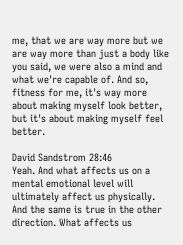me, that we are way more but we are way more than just a body like you said, we were also a mind and what we're capable of. And so, fitness for me, it's way more about making myself look better, but it's about making myself feel better.

David Sandstrom 28:46
Yeah. And what affects us on a mental emotional level will ultimately affect us physically. And the same is true in the other direction. What affects us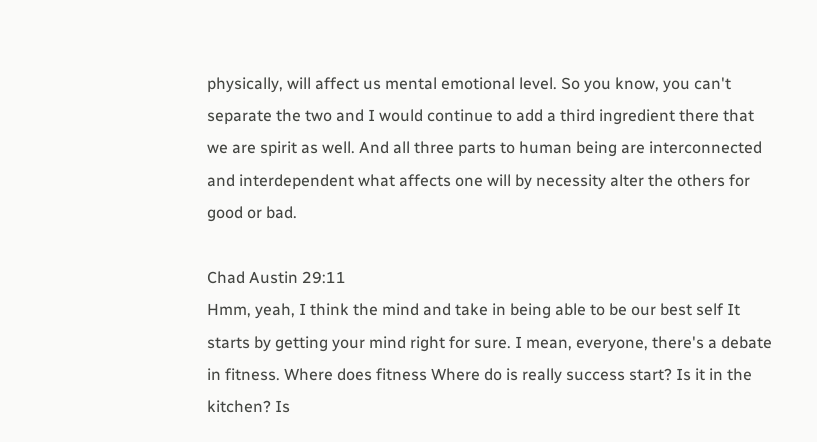physically, will affect us mental emotional level. So you know, you can't separate the two and I would continue to add a third ingredient there that we are spirit as well. And all three parts to human being are interconnected and interdependent what affects one will by necessity alter the others for good or bad.

Chad Austin 29:11
Hmm, yeah, I think the mind and take in being able to be our best self It starts by getting your mind right for sure. I mean, everyone, there's a debate in fitness. Where does fitness Where do is really success start? Is it in the kitchen? Is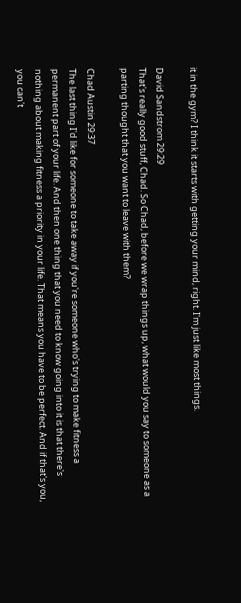it in the gym? I think it starts with getting your mind, right. I'm just like most things.

David Sandstrom 29:29
That's really good stuff, Chad. So Chad, before we wrap things up, what would you say to someone as a parting thought that you want to leave with them?

Chad Austin 29:37
The last thing I'd like for someone to take away if you're someone who's trying to make fitness a permanent part of your life. And then one thing that you need to know going into it is that there's nothing about making fitness a priority in your life. That means you have to be perfect. And if that's you, you can't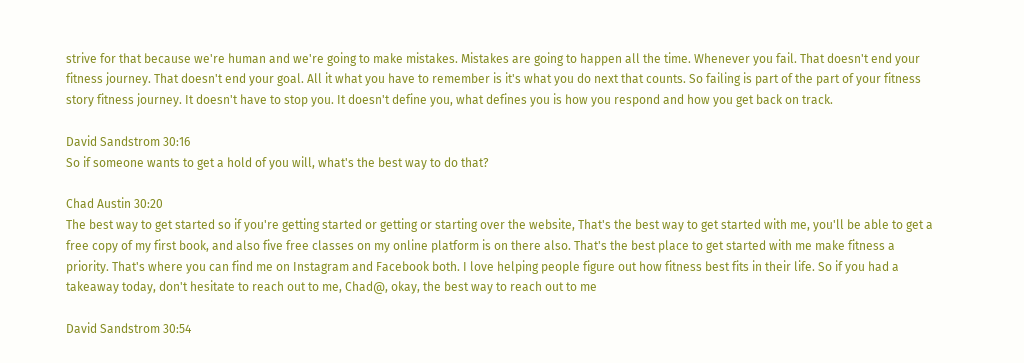strive for that because we're human and we're going to make mistakes. Mistakes are going to happen all the time. Whenever you fail. That doesn't end your fitness journey. That doesn't end your goal. All it what you have to remember is it's what you do next that counts. So failing is part of the part of your fitness story fitness journey. It doesn't have to stop you. It doesn't define you, what defines you is how you respond and how you get back on track.

David Sandstrom 30:16
So if someone wants to get a hold of you will, what's the best way to do that?

Chad Austin 30:20
The best way to get started so if you're getting started or getting or starting over the website, That's the best way to get started with me, you'll be able to get a free copy of my first book, and also five free classes on my online platform is on there also. That's the best place to get started with me make fitness a priority. That's where you can find me on Instagram and Facebook both. I love helping people figure out how fitness best fits in their life. So if you had a takeaway today, don't hesitate to reach out to me, Chad@, okay, the best way to reach out to me

David Sandstrom 30:54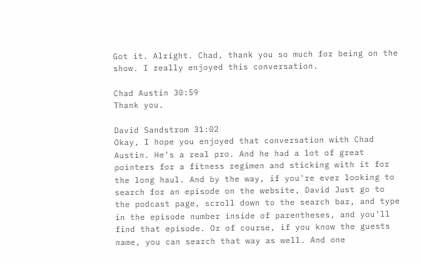Got it. Alright. Chad, thank you so much for being on the show. I really enjoyed this conversation.

Chad Austin 30:59
Thank you.

David Sandstrom 31:02
Okay, I hope you enjoyed that conversation with Chad Austin. He's a real pro. And he had a lot of great pointers for a fitness regimen and sticking with it for the long haul. And by the way, if you're ever looking to search for an episode on the website, David Just go to the podcast page, scroll down to the search bar, and type in the episode number inside of parentheses, and you'll find that episode. Or of course, if you know the guests name, you can search that way as well. And one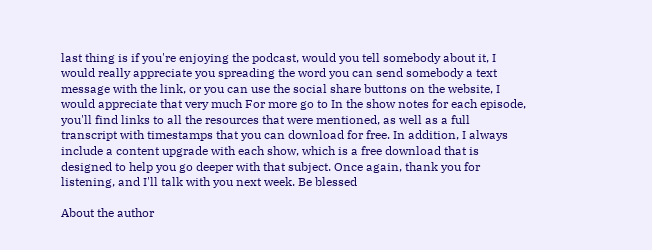last thing is if you're enjoying the podcast, would you tell somebody about it, I would really appreciate you spreading the word you can send somebody a text message with the link, or you can use the social share buttons on the website, I would appreciate that very much For more go to In the show notes for each episode, you'll find links to all the resources that were mentioned, as well as a full transcript with timestamps that you can download for free. In addition, I always include a content upgrade with each show, which is a free download that is designed to help you go deeper with that subject. Once again, thank you for listening, and I'll talk with you next week. Be blessed

About the author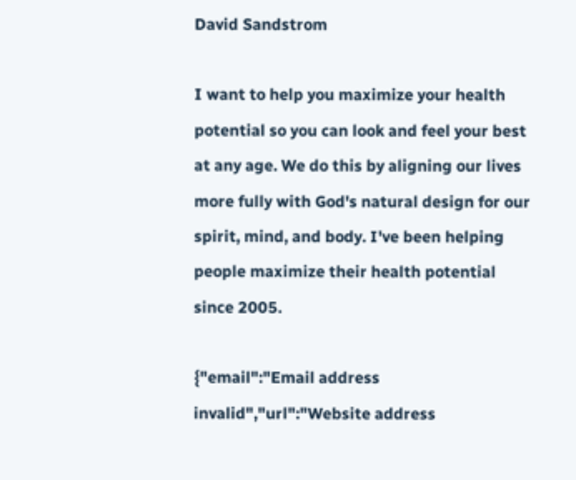David Sandstrom

I want to help you maximize your health potential so you can look and feel your best at any age. We do this by aligning our lives more fully with God's natural design for our spirit, mind, and body. I've been helping people maximize their health potential since 2005.

{"email":"Email address invalid","url":"Website address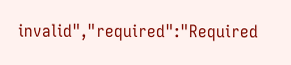invalid","required":"Required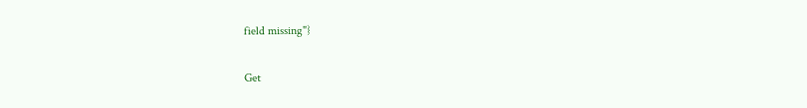field missing"}

Get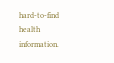hard-to-find health information.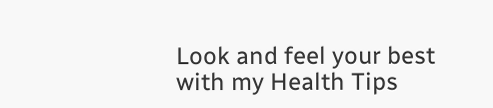Look and feel your best with my Health Tips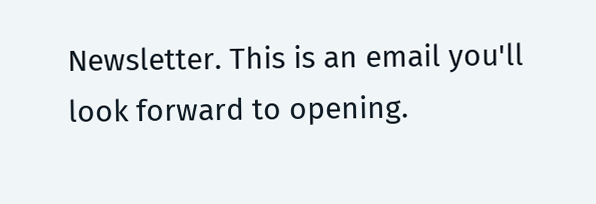Newsletter. This is an email you'll look forward to opening.